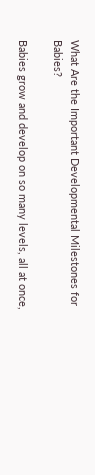What Are the Important Developmental Milestones for Babies?

Babies grow and develop on so many levels, all at once,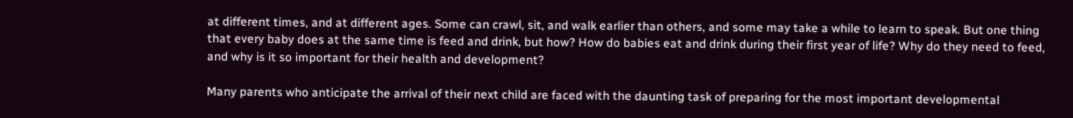at different times, and at different ages. Some can crawl, sit, and walk earlier than others, and some may take a while to learn to speak. But one thing that every baby does at the same time is feed and drink, but how? How do babies eat and drink during their first year of life? Why do they need to feed, and why is it so important for their health and development?

Many parents who anticipate the arrival of their next child are faced with the daunting task of preparing for the most important developmental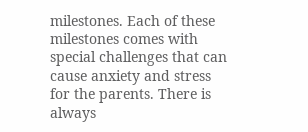milestones. Each of these milestones comes with special challenges that can cause anxiety and stress for the parents. There is always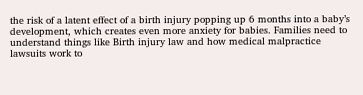the risk of a latent effect of a birth injury popping up 6 months into a baby’s development, which creates even more anxiety for babies. Families need to understand things like Birth injury law and how medical malpractice lawsuits work to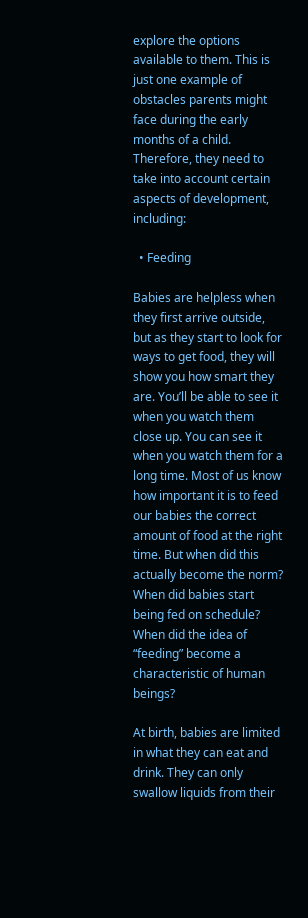explore the options available to them. This is just one example of obstacles parents might face during the early months of a child. Therefore, they need to take into account certain aspects of development, including:

  • Feeding

Babies are helpless when they first arrive outside, but as they start to look for ways to get food, they will show you how smart they are. You’ll be able to see it when you watch them close up. You can see it when you watch them for a long time. Most of us know how important it is to feed our babies the correct amount of food at the right time. But when did this actually become the norm? When did babies start being fed on schedule? When did the idea of “feeding” become a characteristic of human beings?

At birth, babies are limited in what they can eat and drink. They can only swallow liquids from their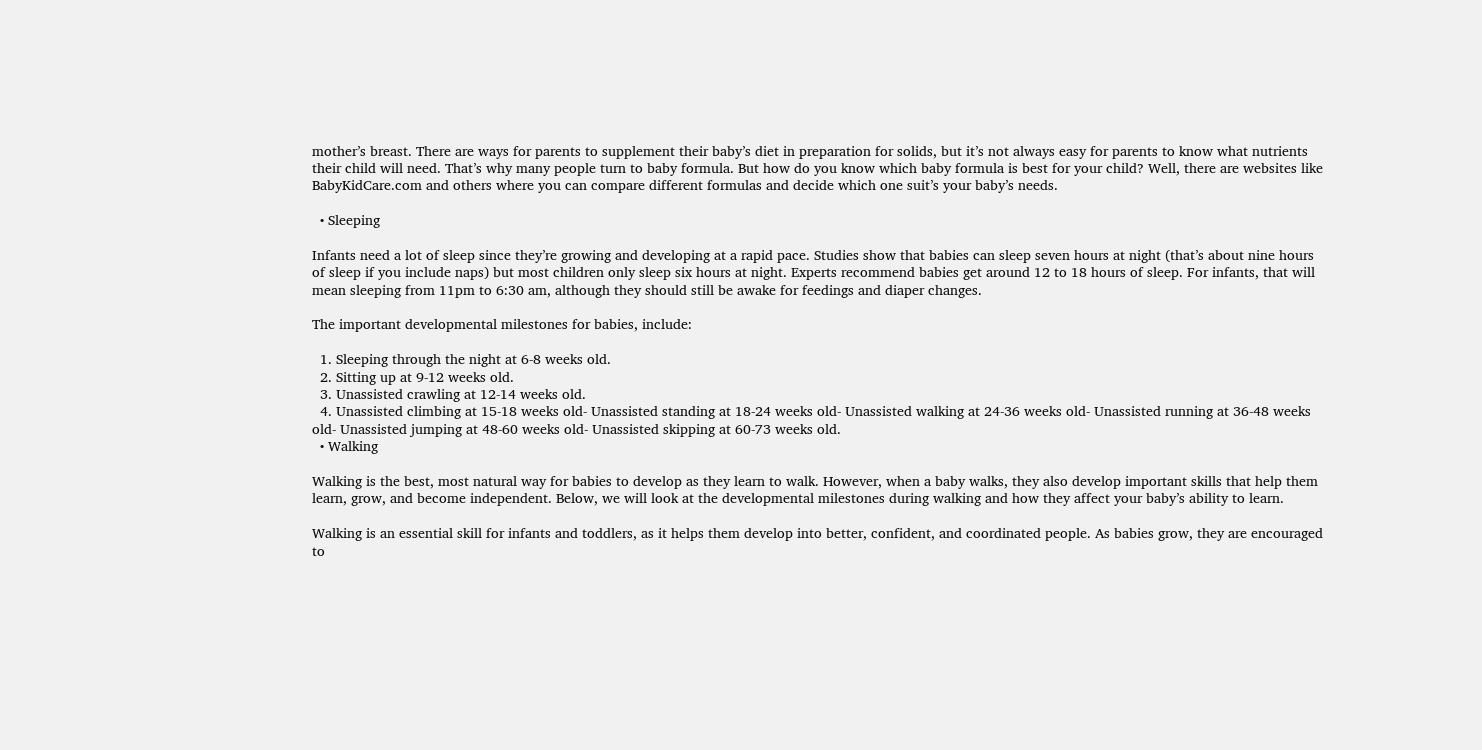mother’s breast. There are ways for parents to supplement their baby’s diet in preparation for solids, but it’s not always easy for parents to know what nutrients their child will need. That’s why many people turn to baby formula. But how do you know which baby formula is best for your child? Well, there are websites like BabyKidCare.com and others where you can compare different formulas and decide which one suit’s your baby’s needs.

  • Sleeping

Infants need a lot of sleep since they’re growing and developing at a rapid pace. Studies show that babies can sleep seven hours at night (that’s about nine hours of sleep if you include naps) but most children only sleep six hours at night. Experts recommend babies get around 12 to 18 hours of sleep. For infants, that will mean sleeping from 11pm to 6:30 am, although they should still be awake for feedings and diaper changes.

The important developmental milestones for babies, include:

  1. Sleeping through the night at 6-8 weeks old.
  2. Sitting up at 9-12 weeks old.
  3. Unassisted crawling at 12-14 weeks old.
  4. Unassisted climbing at 15-18 weeks old- Unassisted standing at 18-24 weeks old- Unassisted walking at 24-36 weeks old- Unassisted running at 36-48 weeks old- Unassisted jumping at 48-60 weeks old- Unassisted skipping at 60-73 weeks old.
  • Walking

Walking is the best, most natural way for babies to develop as they learn to walk. However, when a baby walks, they also develop important skills that help them learn, grow, and become independent. Below, we will look at the developmental milestones during walking and how they affect your baby’s ability to learn.

Walking is an essential skill for infants and toddlers, as it helps them develop into better, confident, and coordinated people. As babies grow, they are encouraged to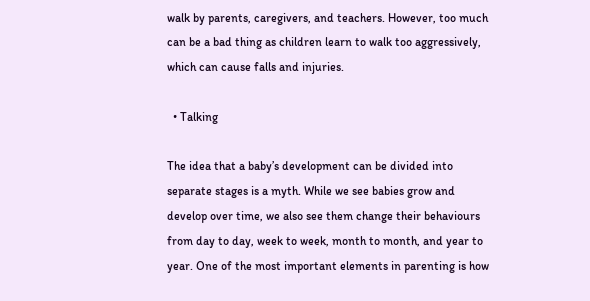walk by parents, caregivers, and teachers. However, too much can be a bad thing as children learn to walk too aggressively, which can cause falls and injuries.

  • Talking

The idea that a baby’s development can be divided into separate stages is a myth. While we see babies grow and develop over time, we also see them change their behaviours from day to day, week to week, month to month, and year to year. One of the most important elements in parenting is how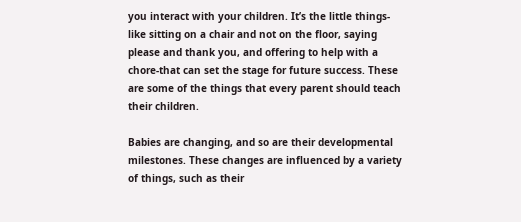you interact with your children. It’s the little things-like sitting on a chair and not on the floor, saying please and thank you, and offering to help with a chore-that can set the stage for future success. These are some of the things that every parent should teach their children.

Babies are changing, and so are their developmental milestones. These changes are influenced by a variety of things, such as their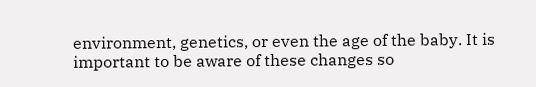environment, genetics, or even the age of the baby. It is important to be aware of these changes so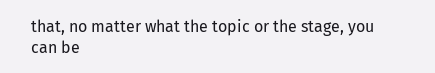that, no matter what the topic or the stage, you can be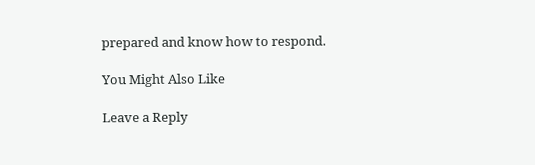prepared and know how to respond.

You Might Also Like

Leave a Reply